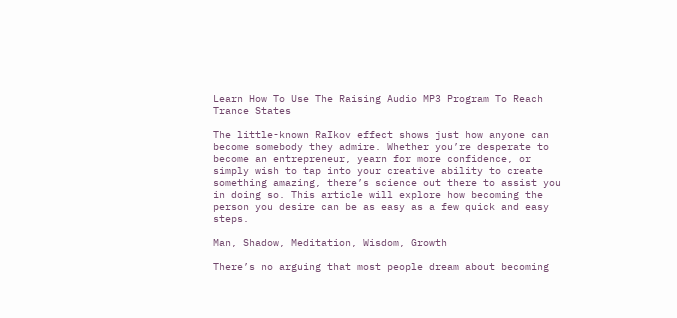Learn How To Use The Raising Audio MP3 Program To Reach Trance States

The little-known RaIkov effect shows just how anyone can become somebody they admire. Whether you’re desperate to become an entrepreneur, yearn for more confidence, or simply wish to tap into your creative ability to create something amazing, there’s science out there to assist you in doing so. This article will explore how becoming the person you desire can be as easy as a few quick and easy steps.

Man, Shadow, Meditation, Wisdom, Growth

There’s no arguing that most people dream about becoming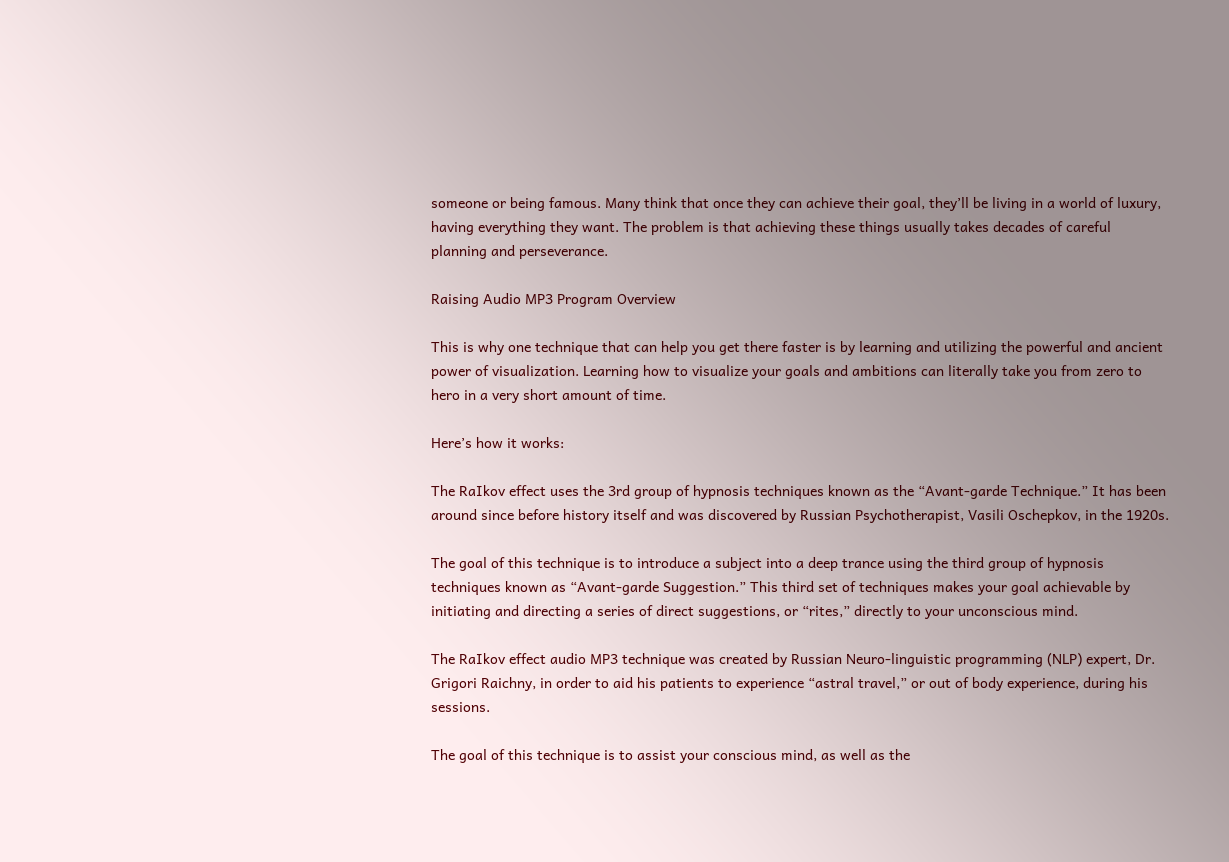someone or being famous. Many think that once they can achieve their goal, they’ll be living in a world of luxury, having everything they want. The problem is that achieving these things usually takes decades of careful planning and perseverance.

Raising Audio MP3 Program Overview

This is why one technique that can help you get there faster is by learning and utilizing the powerful and ancient power of visualization. Learning how to visualize your goals and ambitions can literally take you from zero to hero in a very short amount of time.

Here’s how it works:

The RaIkov effect uses the 3rd group of hypnosis techniques known as the “Avant-garde Technique.” It has been around since before history itself and was discovered by Russian Psychotherapist, Vasili Oschepkov, in the 1920s.

The goal of this technique is to introduce a subject into a deep trance using the third group of hypnosis techniques known as “Avant-garde Suggestion.” This third set of techniques makes your goal achievable by initiating and directing a series of direct suggestions, or “rites,” directly to your unconscious mind.

The RaIkov effect audio MP3 technique was created by Russian Neuro-linguistic programming (NLP) expert, Dr. Grigori Raichny, in order to aid his patients to experience “astral travel,” or out of body experience, during his sessions.

The goal of this technique is to assist your conscious mind, as well as the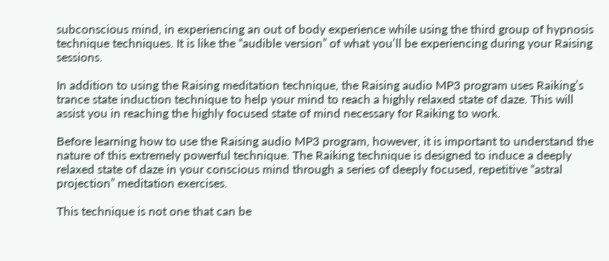subconscious mind, in experiencing an out of body experience while using the third group of hypnosis technique techniques. It is like the “audible version” of what you’ll be experiencing during your Raising sessions.

In addition to using the Raising meditation technique, the Raising audio MP3 program uses Raiking’s trance state induction technique to help your mind to reach a highly relaxed state of daze. This will assist you in reaching the highly focused state of mind necessary for Raiking to work.

Before learning how to use the Raising audio MP3 program, however, it is important to understand the nature of this extremely powerful technique. The Raiking technique is designed to induce a deeply relaxed state of daze in your conscious mind through a series of deeply focused, repetitive “astral projection” meditation exercises.

This technique is not one that can be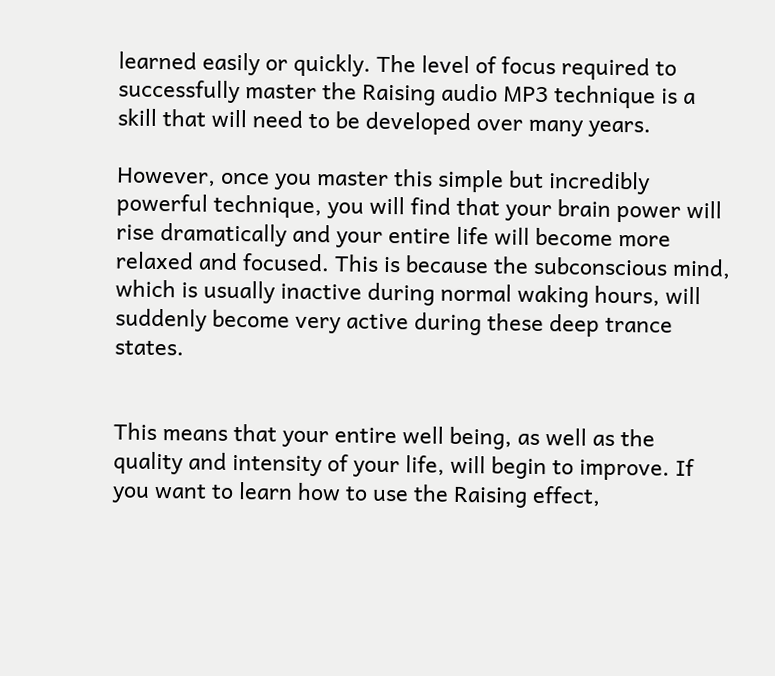learned easily or quickly. The level of focus required to successfully master the Raising audio MP3 technique is a skill that will need to be developed over many years.

However, once you master this simple but incredibly powerful technique, you will find that your brain power will rise dramatically and your entire life will become more relaxed and focused. This is because the subconscious mind, which is usually inactive during normal waking hours, will suddenly become very active during these deep trance states.


This means that your entire well being, as well as the quality and intensity of your life, will begin to improve. If you want to learn how to use the Raising effect,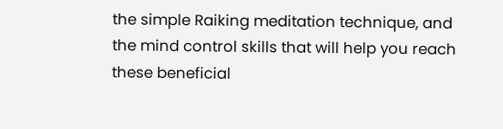the simple Raiking meditation technique, and the mind control skills that will help you reach these beneficial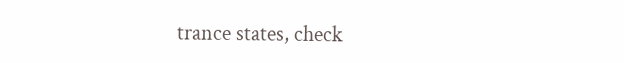trance states, check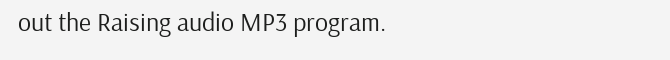out the Raising audio MP3 program.